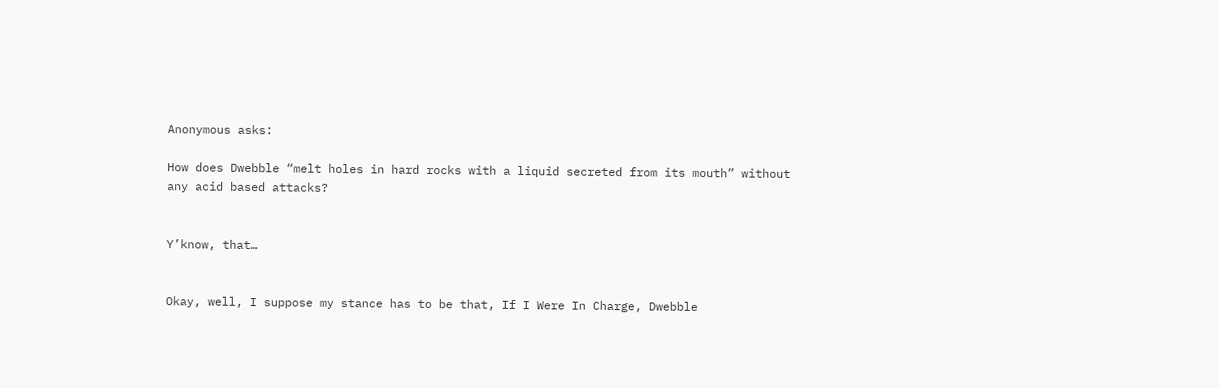Anonymous asks:

How does Dwebble “melt holes in hard rocks with a liquid secreted from its mouth” without any acid based attacks?


Y’know, that…


Okay, well, I suppose my stance has to be that, If I Were In Charge, Dwebble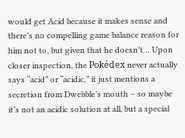would get Acid because it makes sense and there’s no compelling game balance reason for him not to, but given that he doesn’t… Upon closer inspection, the Pokédex never actually says “acid” or “acidic,” it just mentions a secretion from Dwebble’s mouth – so maybe it’s not an acidic solution at all, but a special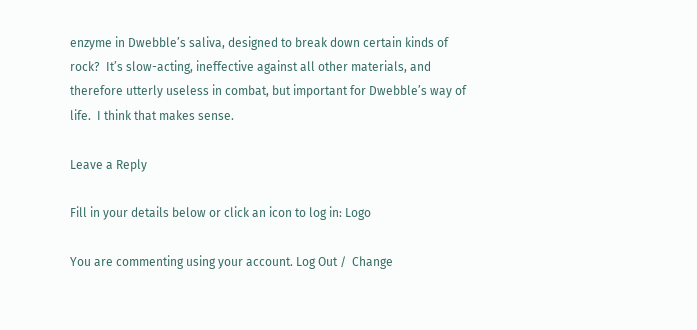enzyme in Dwebble’s saliva, designed to break down certain kinds of rock?  It’s slow-acting, ineffective against all other materials, and therefore utterly useless in combat, but important for Dwebble’s way of life.  I think that makes sense.

Leave a Reply

Fill in your details below or click an icon to log in: Logo

You are commenting using your account. Log Out /  Change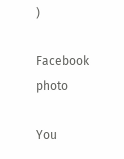)

Facebook photo

You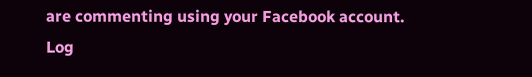are commenting using your Facebook account. Log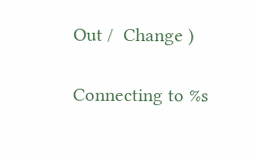Out /  Change )

Connecting to %s